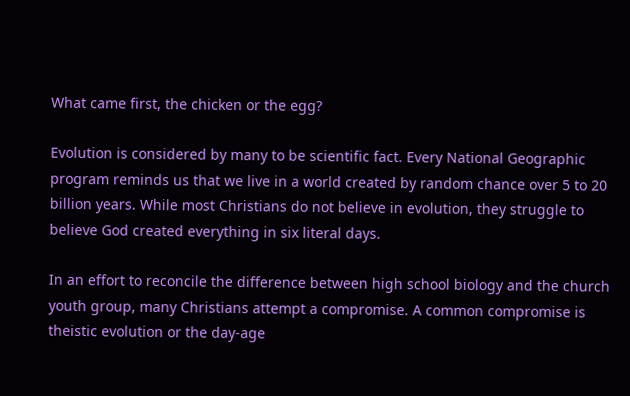What came first, the chicken or the egg?

Evolution is considered by many to be scientific fact. Every National Geographic program reminds us that we live in a world created by random chance over 5 to 20 billion years. While most Christians do not believe in evolution, they struggle to believe God created everything in six literal days.

In an effort to reconcile the difference between high school biology and the church youth group, many Christians attempt a compromise. A common compromise is theistic evolution or the day-age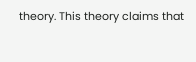theory. This theory claims that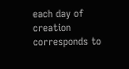each day of creation corresponds to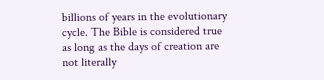billions of years in the evolutionary cycle. The Bible is considered true as long as the days of creation are not literally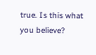true. Is this what you believe?